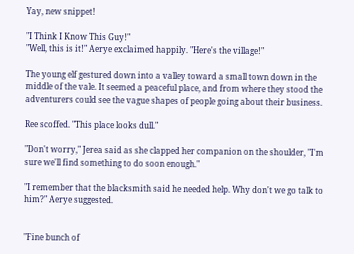Yay, new snippet!

"I Think I Know This Guy!"
"Well, this is it!" Aerye exclaimed happily. "Here's the village!"

The young elf gestured down into a valley toward a small town down in the middle of the vale. It seemed a peaceful place, and from where they stood the adventurers could see the vague shapes of people going about their business.

Ree scoffed. "This place looks dull."

"Don't worry," Jerea said as she clapped her companion on the shoulder, "I'm sure we'll find something to do soon enough."

"I remember that the blacksmith said he needed help. Why don't we go talk to him?" Aerye suggested.


"Fine bunch of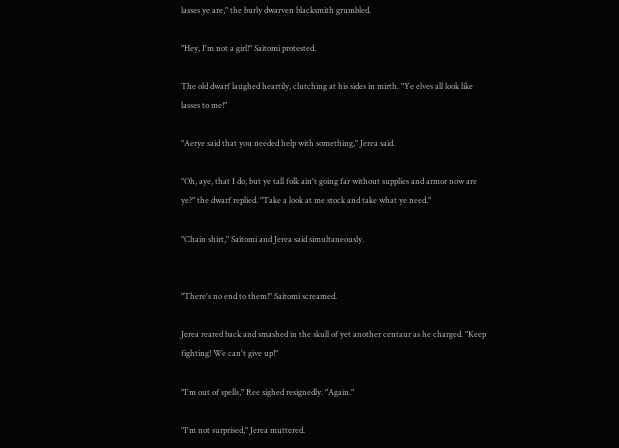lasses ye are," the burly dwarven blacksmith grumbled.

"Hey, I'm not a girl!" Saitomi protested.

The old dwarf laughed heartily, clutching at his sides in mirth. "Ye elves all look like lasses to me!"

"Aerye said that you needed help with something," Jerea said.

"Oh, aye, that I do, but ye tall folk ain't going far without supplies and armor now are ye?" the dwarf replied. "Take a look at me stock and take what ye need."

"Chain shirt," Saitomi and Jerea said simultaneously.


"There's no end to them!" Saitomi screamed.

Jerea reared back and smashed in the skull of yet another centaur as he charged. "Keep fighting! We can't give up!"

"I'm out of spells," Ree sighed resignedly. "Again."

"I'm not surprised," Jerea muttered.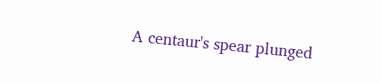A centaur's spear plunged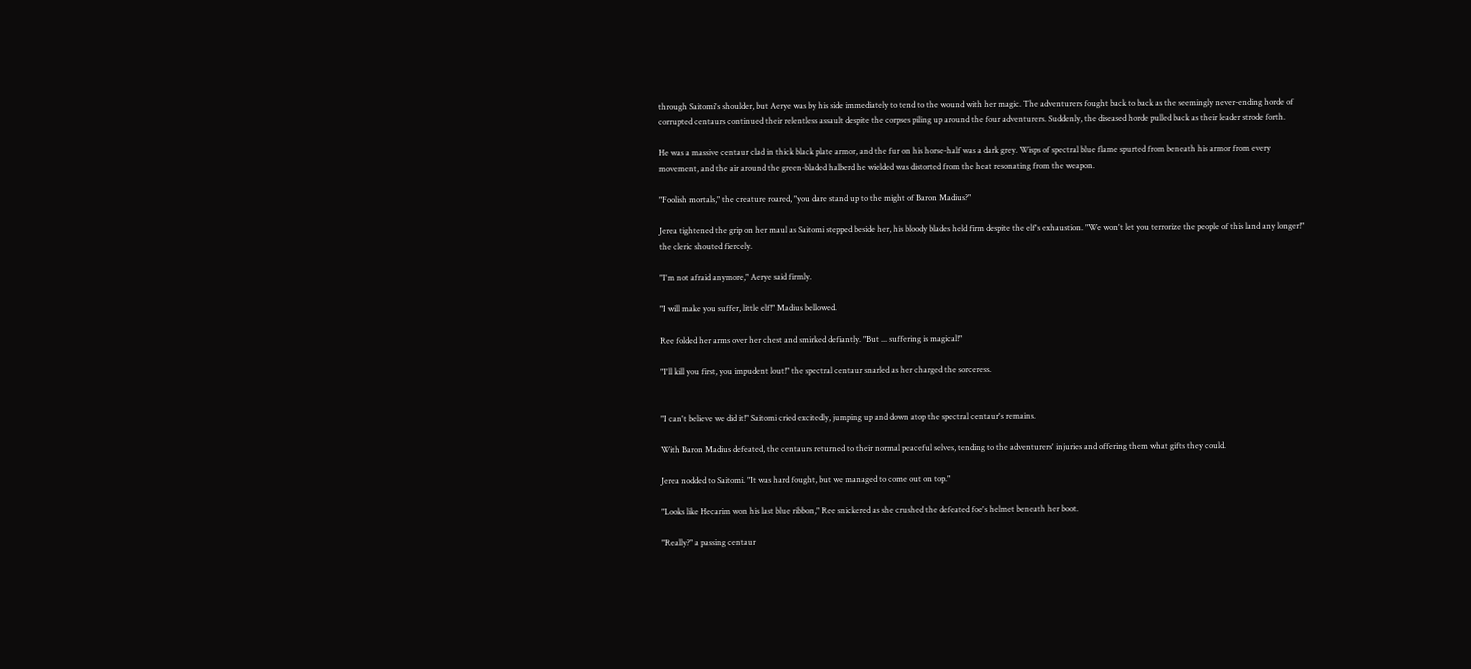through Saitomi's shoulder, but Aerye was by his side immediately to tend to the wound with her magic. The adventurers fought back to back as the seemingly never-ending horde of corrupted centaurs continued their relentless assault despite the corpses piling up around the four adventurers. Suddenly, the diseased horde pulled back as their leader strode forth.

He was a massive centaur clad in thick black plate armor, and the fur on his horse-half was a dark grey. Wisps of spectral blue flame spurted from beneath his armor from every movement, and the air around the green-bladed halberd he wielded was distorted from the heat resonating from the weapon.

"Foolish mortals," the creature roared, "you dare stand up to the might of Baron Madius?"

Jerea tightened the grip on her maul as Saitomi stepped beside her, his bloody blades held firm despite the elf's exhaustion. "We won't let you terrorize the people of this land any longer!" the cleric shouted fiercely.

"I'm not afraid anymore," Aerye said firmly.

"I will make you suffer, little elf!" Madius bellowed.

Ree folded her arms over her chest and smirked defiantly. "But ... suffering is magical!"

"I'll kill you first, you impudent lout!" the spectral centaur snarled as her charged the sorceress.


"I can't believe we did it!" Saitomi cried excitedly, jumping up and down atop the spectral centaur's remains.

With Baron Madius defeated, the centaurs returned to their normal peaceful selves, tending to the adventurers' injuries and offering them what gifts they could.

Jerea nodded to Saitomi. "It was hard fought, but we managed to come out on top."

"Looks like Hecarim won his last blue ribbon," Ree snickered as she crushed the defeated foe's helmet beneath her boot.

"Really?" a passing centaur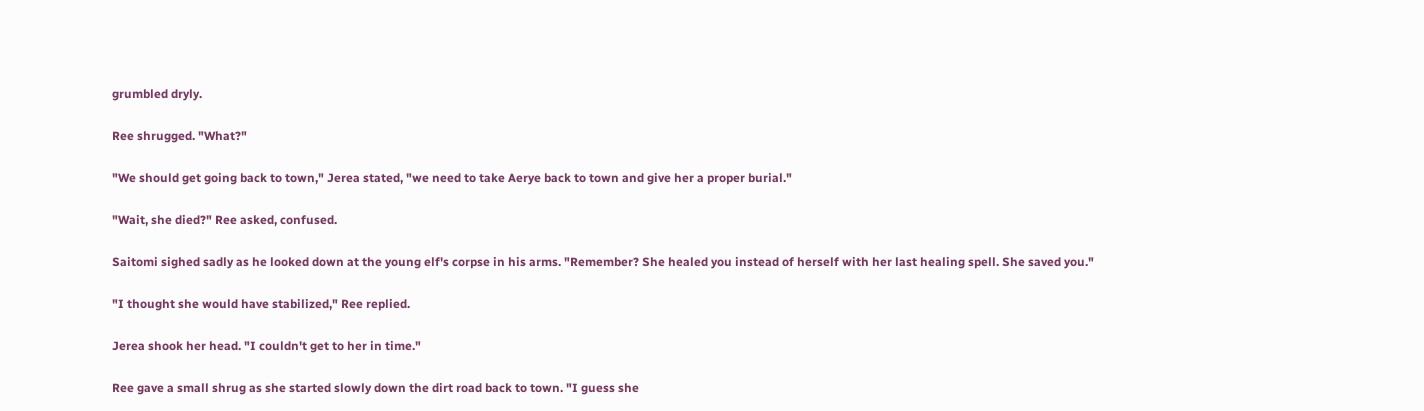grumbled dryly.

Ree shrugged. "What?"

"We should get going back to town," Jerea stated, "we need to take Aerye back to town and give her a proper burial."

"Wait, she died?" Ree asked, confused.

Saitomi sighed sadly as he looked down at the young elf's corpse in his arms. "Remember? She healed you instead of herself with her last healing spell. She saved you."

"I thought she would have stabilized," Ree replied.

Jerea shook her head. "I couldn't get to her in time."

Ree gave a small shrug as she started slowly down the dirt road back to town. "I guess she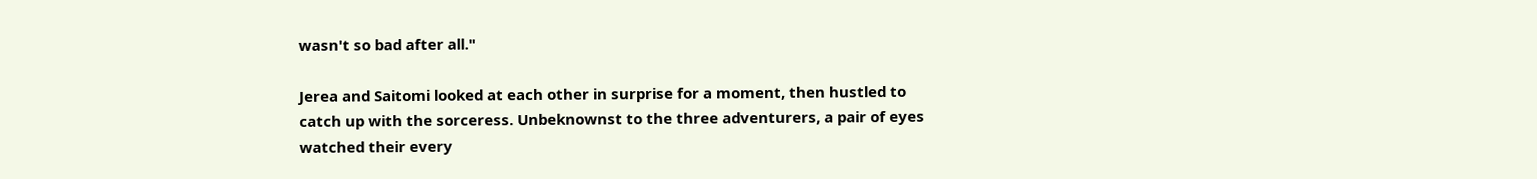wasn't so bad after all."

Jerea and Saitomi looked at each other in surprise for a moment, then hustled to catch up with the sorceress. Unbeknownst to the three adventurers, a pair of eyes watched their every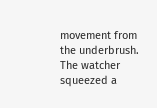movement from the underbrush. The watcher squeezed a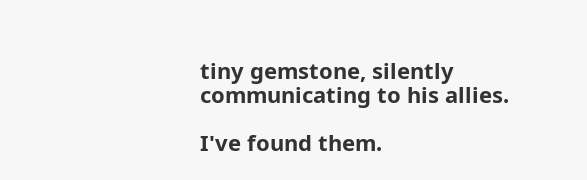tiny gemstone, silently communicating to his allies.

I've found them.